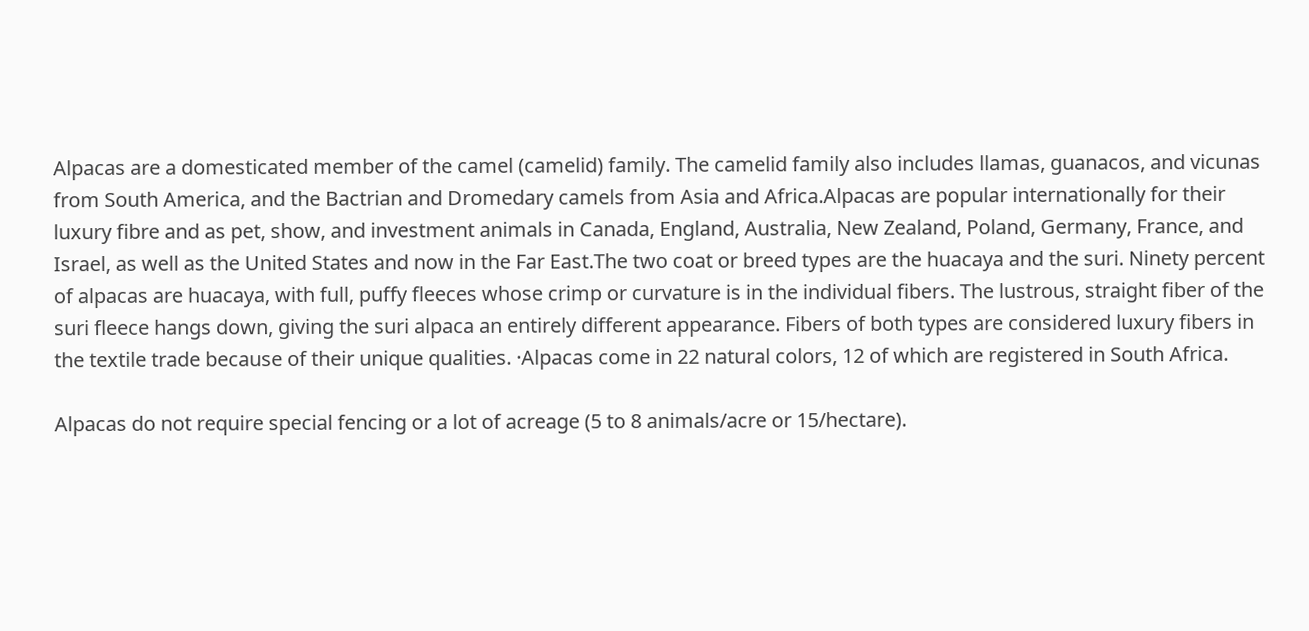Alpacas are a domesticated member of the camel (camelid) family. The camelid family also includes llamas, guanacos, and vicunas from South America, and the Bactrian and Dromedary camels from Asia and Africa.Alpacas are popular internationally for their luxury fibre and as pet, show, and investment animals in Canada, England, Australia, New Zealand, Poland, Germany, France, and Israel, as well as the United States and now in the Far East.The two coat or breed types are the huacaya and the suri. Ninety percent of alpacas are huacaya, with full, puffy fleeces whose crimp or curvature is in the individual fibers. The lustrous, straight fiber of the suri fleece hangs down, giving the suri alpaca an entirely different appearance. Fibers of both types are considered luxury fibers in the textile trade because of their unique qualities. ·Alpacas come in 22 natural colors, 12 of which are registered in South Africa.

Alpacas do not require special fencing or a lot of acreage (5 to 8 animals/acre or 15/hectare).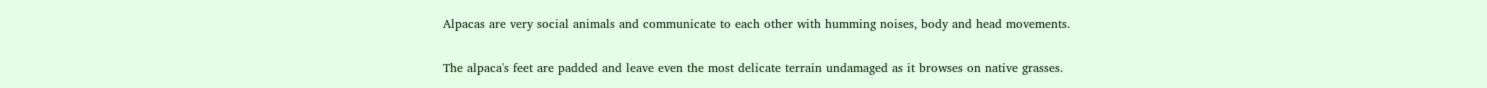Alpacas are very social animals and communicate to each other with humming noises, body and head movements.

The alpaca's feet are padded and leave even the most delicate terrain undamaged as it browses on native grasses.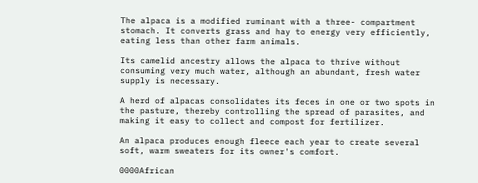The alpaca is a modified ruminant with a three- compartment stomach. It converts grass and hay to energy very efficiently, eating less than other farm animals.

Its camelid ancestry allows the alpaca to thrive without consuming very much water, although an abundant, fresh water supply is necessary.

A herd of alpacas consolidates its feces in one or two spots in the pasture, thereby controlling the spread of parasites, and making it easy to collect and compost for fertilizer.

An alpaca produces enough fleece each year to create several soft, warm sweaters for its owner's comfort.

0000African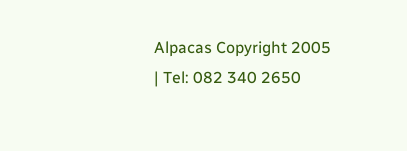Alpacas Copyright 2005 | Tel: 082 340 2650